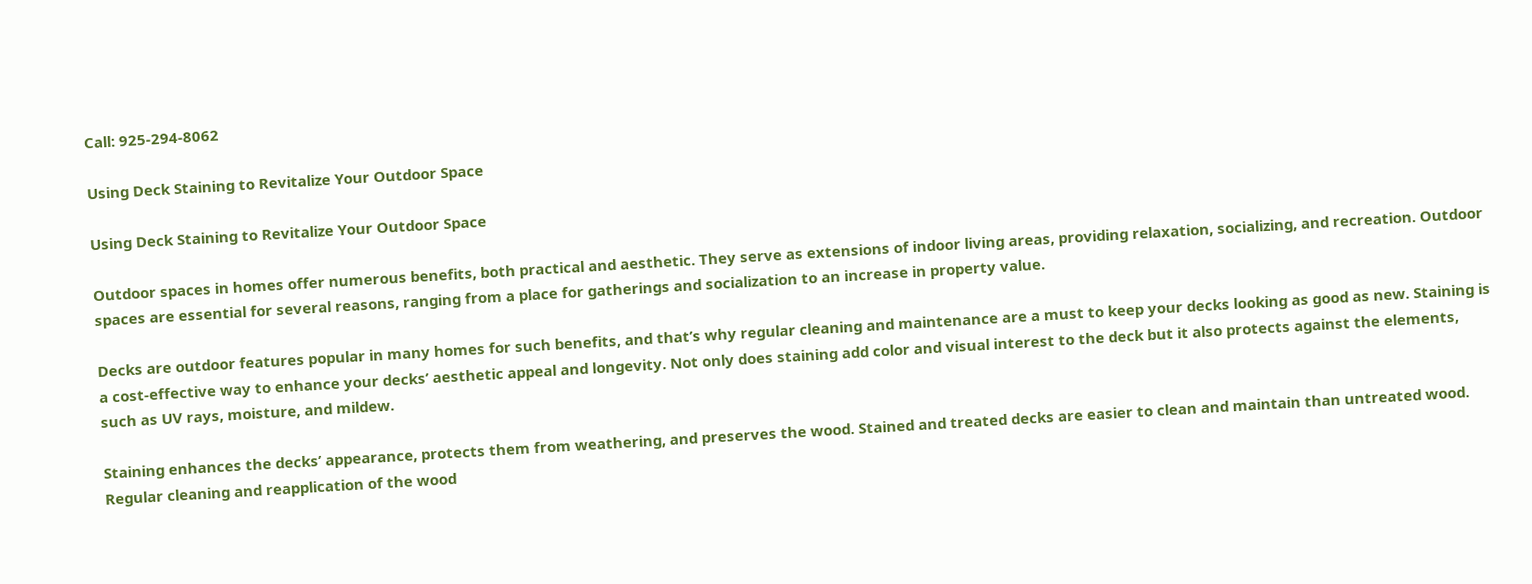Call: 925-294-8062

Using Deck Staining to Revitalize Your Outdoor Space

Using Deck Staining to Revitalize Your Outdoor Space

Outdoor spaces in homes offer numerous benefits, both practical and aesthetic. They serve as extensions of indoor living areas, providing relaxation, socializing, and recreation. Outdoor spaces are essential for several reasons, ranging from a place for gatherings and socialization to an increase in property value.

Decks are outdoor features popular in many homes for such benefits, and that’s why regular cleaning and maintenance are a must to keep your decks looking as good as new. Staining is a cost-effective way to enhance your decks’ aesthetic appeal and longevity. Not only does staining add color and visual interest to the deck but it also protects against the elements, such as UV rays, moisture, and mildew.

Staining enhances the decks’ appearance, protects them from weathering, and preserves the wood. Stained and treated decks are easier to clean and maintain than untreated wood. Regular cleaning and reapplication of the wood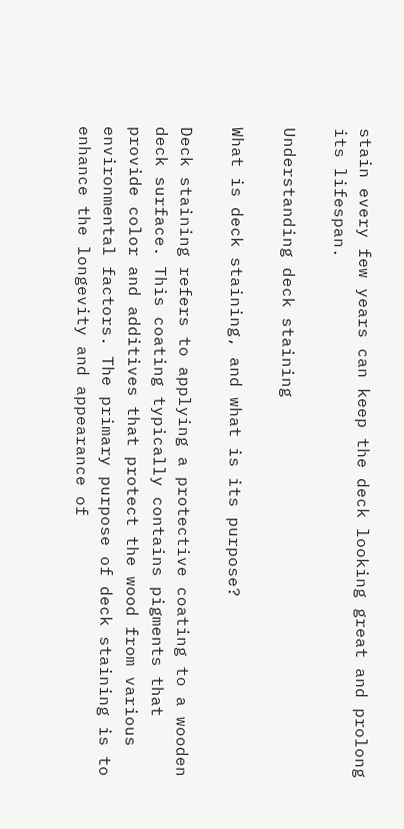stain every few years can keep the deck looking great and prolong its lifespan.

Understanding deck staining

What is deck staining, and what is its purpose?

Deck staining refers to applying a protective coating to a wooden deck surface. This coating typically contains pigments that provide color and additives that protect the wood from various environmental factors. The primary purpose of deck staining is to enhance the longevity and appearance of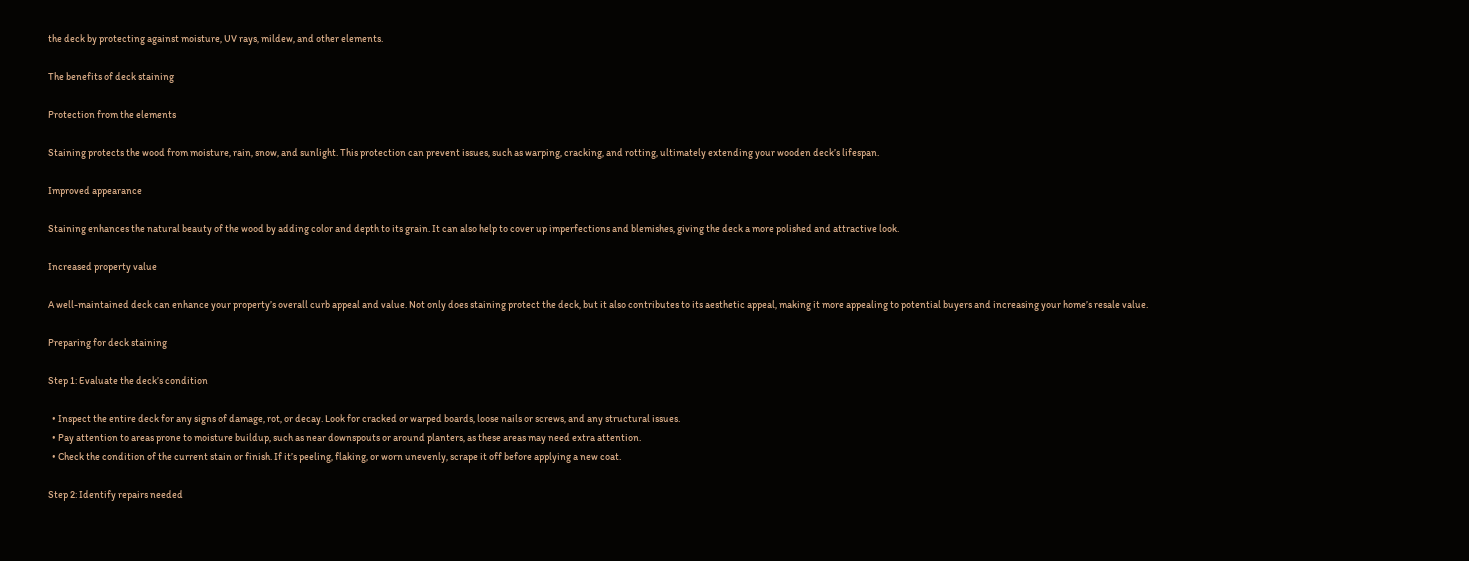the deck by protecting against moisture, UV rays, mildew, and other elements.

The benefits of deck staining

Protection from the elements

Staining protects the wood from moisture, rain, snow, and sunlight. This protection can prevent issues, such as warping, cracking, and rotting, ultimately extending your wooden deck’s lifespan.

Improved appearance

Staining enhances the natural beauty of the wood by adding color and depth to its grain. It can also help to cover up imperfections and blemishes, giving the deck a more polished and attractive look.

Increased property value

A well-maintained deck can enhance your property’s overall curb appeal and value. Not only does staining protect the deck, but it also contributes to its aesthetic appeal, making it more appealing to potential buyers and increasing your home’s resale value.

Preparing for deck staining

Step 1: Evaluate the deck’s condition

  • Inspect the entire deck for any signs of damage, rot, or decay. Look for cracked or warped boards, loose nails or screws, and any structural issues.
  • Pay attention to areas prone to moisture buildup, such as near downspouts or around planters, as these areas may need extra attention.
  • Check the condition of the current stain or finish. If it’s peeling, flaking, or worn unevenly, scrape it off before applying a new coat.

Step 2: Identify repairs needed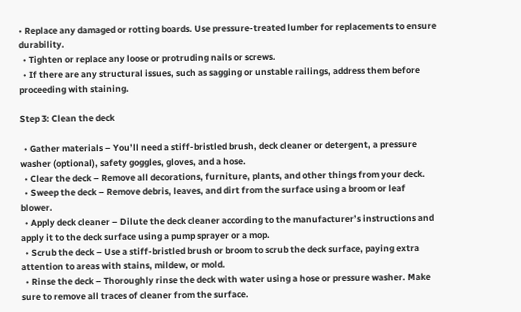• Replace any damaged or rotting boards. Use pressure-treated lumber for replacements to ensure durability.
  • Tighten or replace any loose or protruding nails or screws.
  • If there are any structural issues, such as sagging or unstable railings, address them before proceeding with staining.

Step 3: Clean the deck

  • Gather materials – You’ll need a stiff-bristled brush, deck cleaner or detergent, a pressure washer (optional), safety goggles, gloves, and a hose.
  • Clear the deck – Remove all decorations, furniture, plants, and other things from your deck.
  • Sweep the deck – Remove debris, leaves, and dirt from the surface using a broom or leaf blower.
  • Apply deck cleaner – Dilute the deck cleaner according to the manufacturer’s instructions and apply it to the deck surface using a pump sprayer or a mop.
  • Scrub the deck – Use a stiff-bristled brush or broom to scrub the deck surface, paying extra attention to areas with stains, mildew, or mold.
  • Rinse the deck – Thoroughly rinse the deck with water using a hose or pressure washer. Make sure to remove all traces of cleaner from the surface.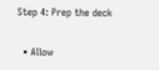Step 4: Prep the deck

  • Allow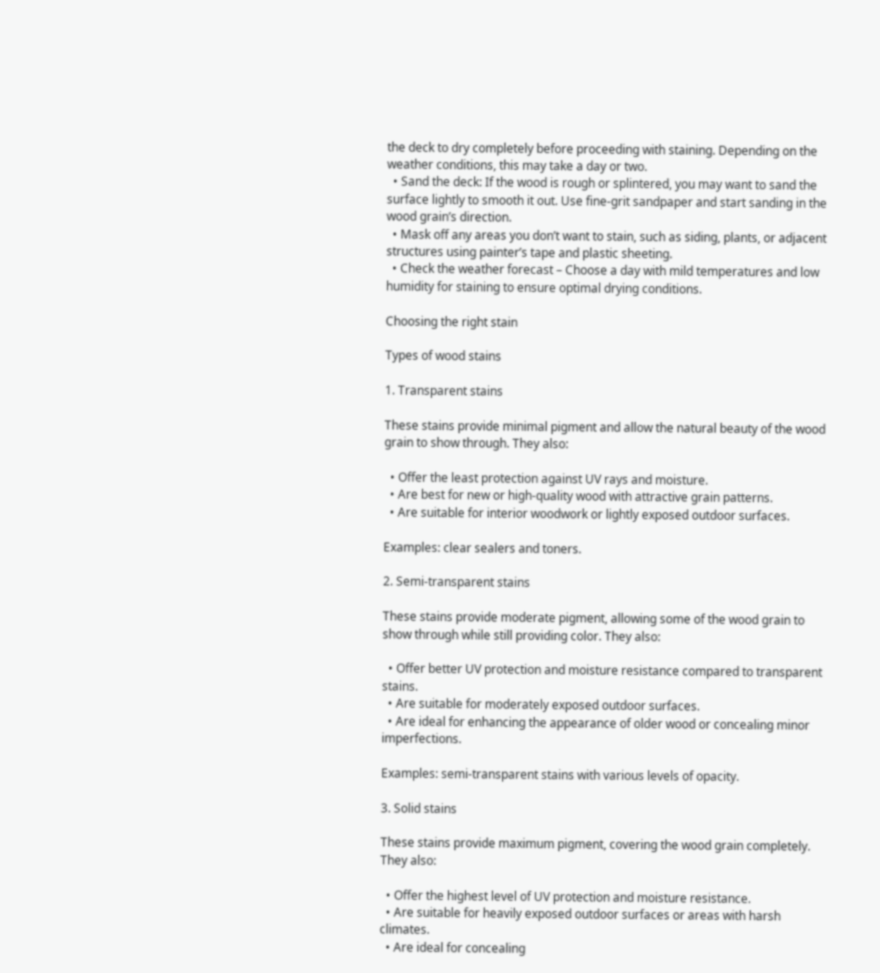the deck to dry completely before proceeding with staining. Depending on the weather conditions, this may take a day or two.
  • Sand the deck: If the wood is rough or splintered, you may want to sand the surface lightly to smooth it out. Use fine-grit sandpaper and start sanding in the wood grain’s direction.
  • Mask off any areas you don’t want to stain, such as siding, plants, or adjacent structures using painter’s tape and plastic sheeting.
  • Check the weather forecast – Choose a day with mild temperatures and low humidity for staining to ensure optimal drying conditions.

Choosing the right stain

Types of wood stains

1. Transparent stains

These stains provide minimal pigment and allow the natural beauty of the wood grain to show through. They also:

  • Offer the least protection against UV rays and moisture.
  • Are best for new or high-quality wood with attractive grain patterns.
  • Are suitable for interior woodwork or lightly exposed outdoor surfaces.

Examples: clear sealers and toners.

2. Semi-transparent stains

These stains provide moderate pigment, allowing some of the wood grain to show through while still providing color. They also:

  • Offer better UV protection and moisture resistance compared to transparent stains.
  • Are suitable for moderately exposed outdoor surfaces.
  • Are ideal for enhancing the appearance of older wood or concealing minor imperfections.

Examples: semi-transparent stains with various levels of opacity.

3. Solid stains

These stains provide maximum pigment, covering the wood grain completely. They also:

  • Offer the highest level of UV protection and moisture resistance.
  • Are suitable for heavily exposed outdoor surfaces or areas with harsh climates.
  • Are ideal for concealing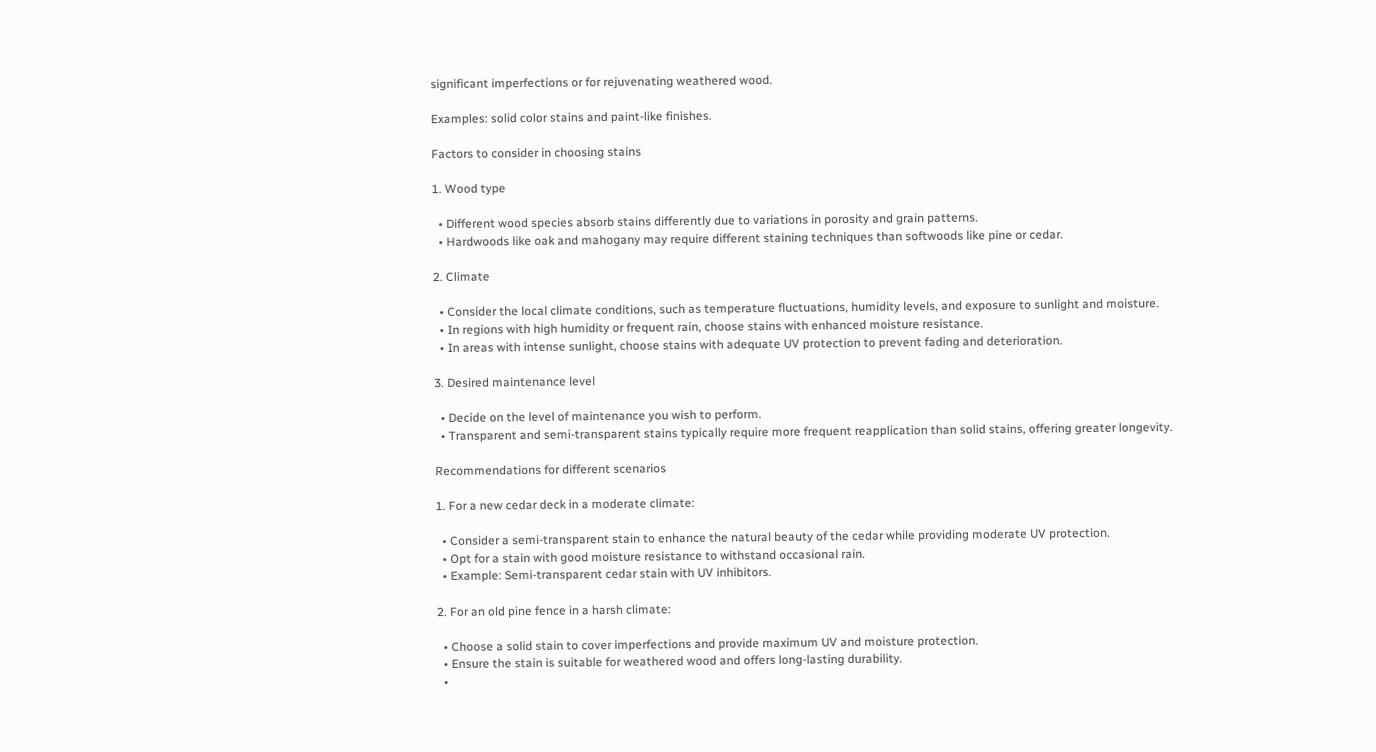significant imperfections or for rejuvenating weathered wood.

Examples: solid color stains and paint-like finishes.

Factors to consider in choosing stains

1. Wood type

  • Different wood species absorb stains differently due to variations in porosity and grain patterns.
  • Hardwoods like oak and mahogany may require different staining techniques than softwoods like pine or cedar.

2. Climate

  • Consider the local climate conditions, such as temperature fluctuations, humidity levels, and exposure to sunlight and moisture.
  • In regions with high humidity or frequent rain, choose stains with enhanced moisture resistance.
  • In areas with intense sunlight, choose stains with adequate UV protection to prevent fading and deterioration.

3. Desired maintenance level

  • Decide on the level of maintenance you wish to perform.
  • Transparent and semi-transparent stains typically require more frequent reapplication than solid stains, offering greater longevity.

Recommendations for different scenarios

1. For a new cedar deck in a moderate climate:

  • Consider a semi-transparent stain to enhance the natural beauty of the cedar while providing moderate UV protection.
  • Opt for a stain with good moisture resistance to withstand occasional rain.
  • Example: Semi-transparent cedar stain with UV inhibitors.

2. For an old pine fence in a harsh climate:

  • Choose a solid stain to cover imperfections and provide maximum UV and moisture protection.
  • Ensure the stain is suitable for weathered wood and offers long-lasting durability.
  •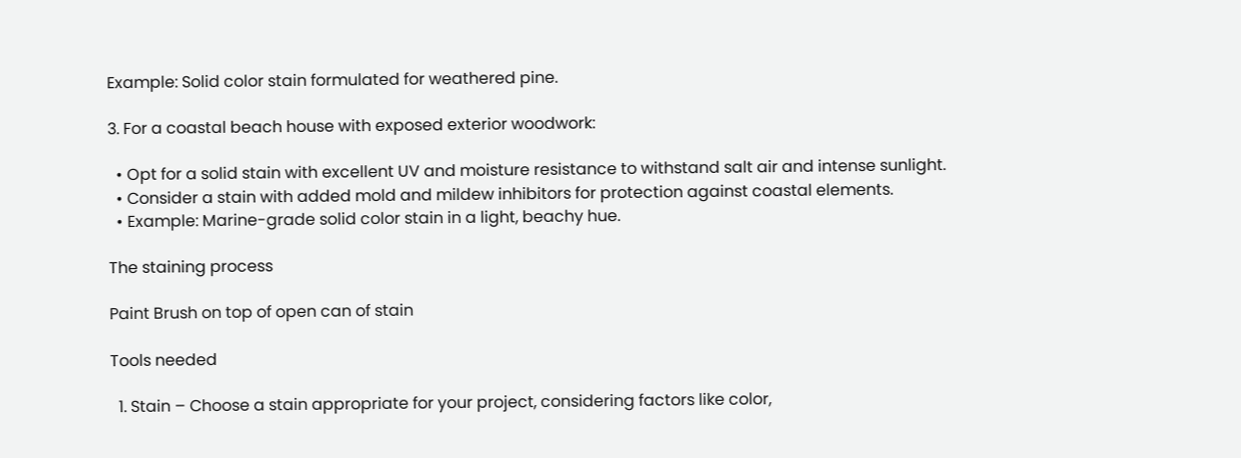Example: Solid color stain formulated for weathered pine.

3. For a coastal beach house with exposed exterior woodwork:

  • Opt for a solid stain with excellent UV and moisture resistance to withstand salt air and intense sunlight.
  • Consider a stain with added mold and mildew inhibitors for protection against coastal elements.
  • Example: Marine-grade solid color stain in a light, beachy hue.

The staining process

Paint Brush on top of open can of stain

Tools needed

  1. Stain – Choose a stain appropriate for your project, considering factors like color,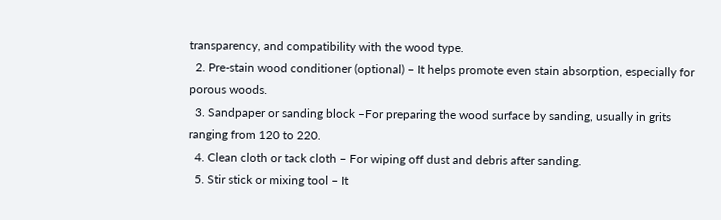transparency, and compatibility with the wood type.
  2. Pre-stain wood conditioner (optional) – It helps promote even stain absorption, especially for porous woods.
  3. Sandpaper or sanding block –For preparing the wood surface by sanding, usually in grits ranging from 120 to 220.
  4. Clean cloth or tack cloth – For wiping off dust and debris after sanding.
  5. Stir stick or mixing tool – It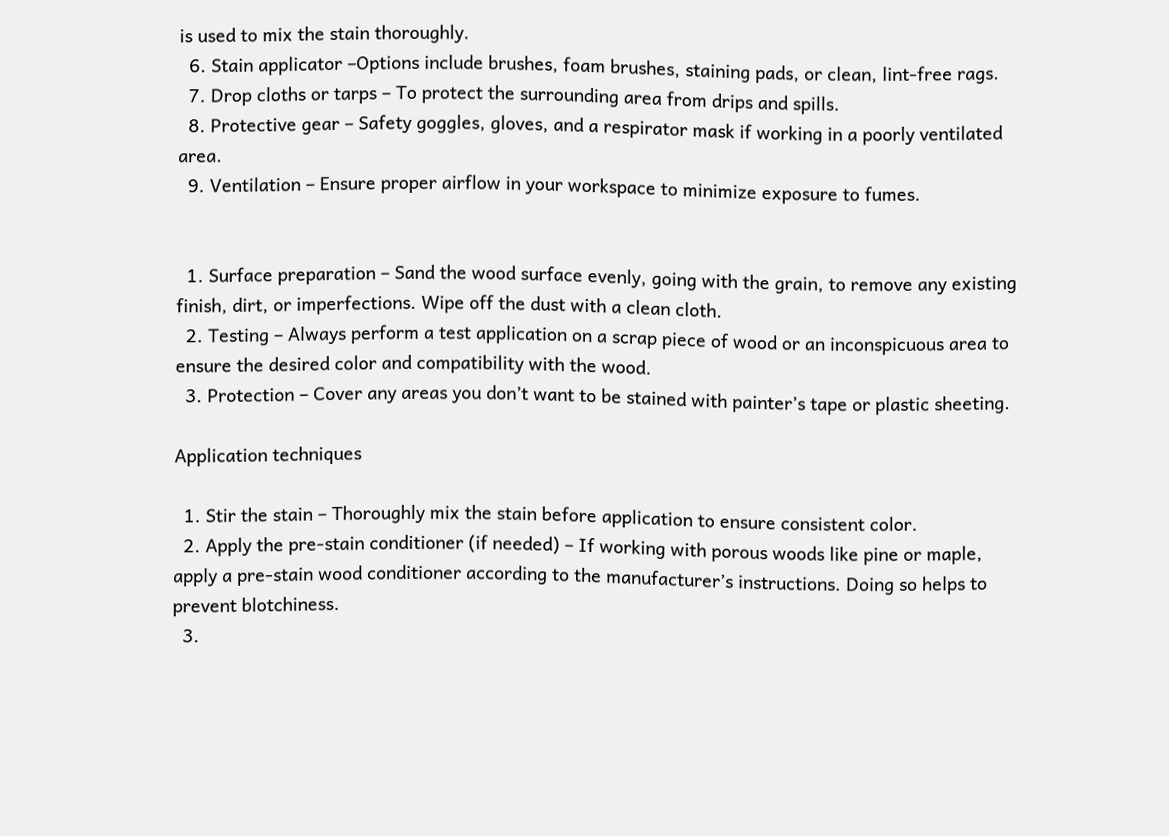is used to mix the stain thoroughly.
  6. Stain applicator –Options include brushes, foam brushes, staining pads, or clean, lint-free rags.
  7. Drop cloths or tarps – To protect the surrounding area from drips and spills.
  8. Protective gear – Safety goggles, gloves, and a respirator mask if working in a poorly ventilated area.
  9. Ventilation – Ensure proper airflow in your workspace to minimize exposure to fumes.


  1. Surface preparation – Sand the wood surface evenly, going with the grain, to remove any existing finish, dirt, or imperfections. Wipe off the dust with a clean cloth.
  2. Testing – Always perform a test application on a scrap piece of wood or an inconspicuous area to ensure the desired color and compatibility with the wood.
  3. Protection – Cover any areas you don’t want to be stained with painter’s tape or plastic sheeting.

Application techniques

  1. Stir the stain – Thoroughly mix the stain before application to ensure consistent color.
  2. Apply the pre-stain conditioner (if needed) – If working with porous woods like pine or maple, apply a pre-stain wood conditioner according to the manufacturer’s instructions. Doing so helps to prevent blotchiness.
  3.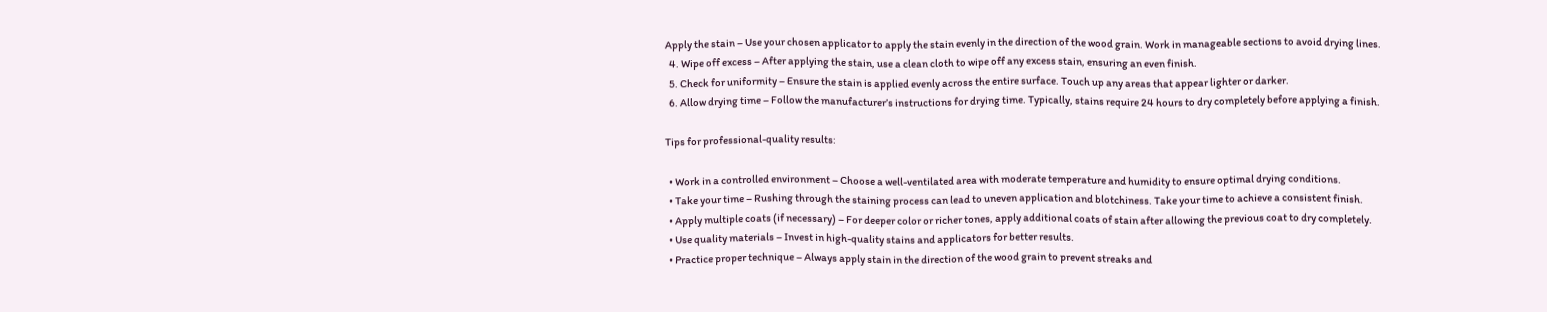Apply the stain – Use your chosen applicator to apply the stain evenly in the direction of the wood grain. Work in manageable sections to avoid drying lines.
  4. Wipe off excess – After applying the stain, use a clean cloth to wipe off any excess stain, ensuring an even finish.
  5. Check for uniformity – Ensure the stain is applied evenly across the entire surface. Touch up any areas that appear lighter or darker.
  6. Allow drying time – Follow the manufacturer’s instructions for drying time. Typically, stains require 24 hours to dry completely before applying a finish.

Tips for professional-quality results:

  • Work in a controlled environment – Choose a well-ventilated area with moderate temperature and humidity to ensure optimal drying conditions.
  • Take your time – Rushing through the staining process can lead to uneven application and blotchiness. Take your time to achieve a consistent finish.
  • Apply multiple coats (if necessary) – For deeper color or richer tones, apply additional coats of stain after allowing the previous coat to dry completely.
  • Use quality materials – Invest in high-quality stains and applicators for better results.
  • Practice proper technique – Always apply stain in the direction of the wood grain to prevent streaks and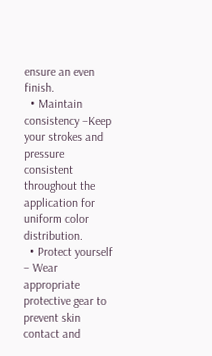ensure an even finish.
  • Maintain consistency –Keep your strokes and pressure consistent throughout the application for uniform color distribution.
  • Protect yourself – Wear appropriate protective gear to prevent skin contact and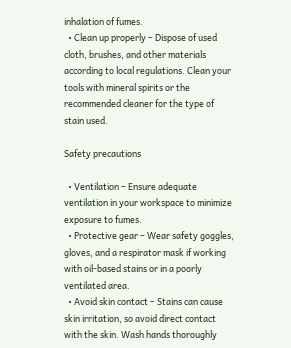inhalation of fumes.
  • Clean up properly – Dispose of used cloth, brushes, and other materials according to local regulations. Clean your tools with mineral spirits or the recommended cleaner for the type of stain used.

Safety precautions

  • Ventilation – Ensure adequate ventilation in your workspace to minimize exposure to fumes.
  • Protective gear – Wear safety goggles, gloves, and a respirator mask if working with oil-based stains or in a poorly ventilated area.
  • Avoid skin contact – Stains can cause skin irritation, so avoid direct contact with the skin. Wash hands thoroughly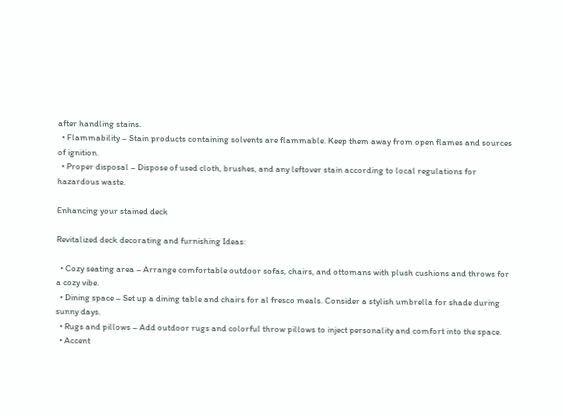after handling stains.
  • Flammability – Stain products containing solvents are flammable. Keep them away from open flames and sources of ignition.
  • Proper disposal – Dispose of used cloth, brushes, and any leftover stain according to local regulations for hazardous waste.

Enhancing your stained deck

Revitalized deck decorating and furnishing Ideas:

  • Cozy seating area – Arrange comfortable outdoor sofas, chairs, and ottomans with plush cushions and throws for a cozy vibe.
  • Dining space – Set up a dining table and chairs for al fresco meals. Consider a stylish umbrella for shade during sunny days.
  • Rugs and pillows – Add outdoor rugs and colorful throw pillows to inject personality and comfort into the space.
  • Accent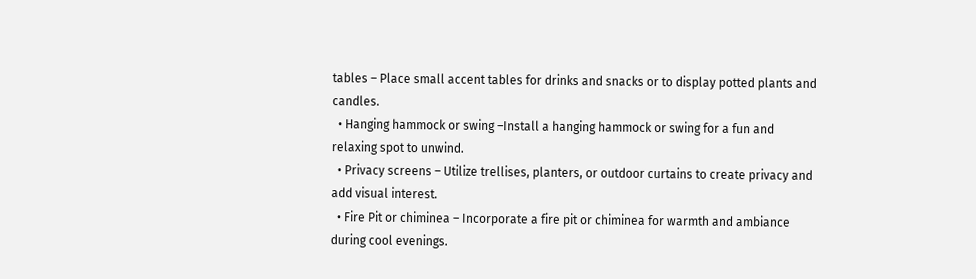tables – Place small accent tables for drinks and snacks or to display potted plants and candles.
  • Hanging hammock or swing –Install a hanging hammock or swing for a fun and relaxing spot to unwind.
  • Privacy screens – Utilize trellises, planters, or outdoor curtains to create privacy and add visual interest.
  • Fire Pit or chiminea – Incorporate a fire pit or chiminea for warmth and ambiance during cool evenings.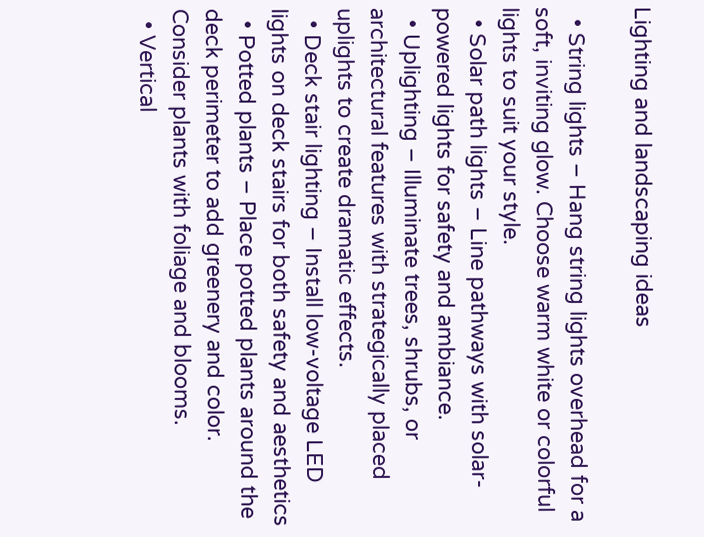Lighting and landscaping ideas

  • String lights – Hang string lights overhead for a soft, inviting glow. Choose warm white or colorful lights to suit your style.
  • Solar path lights – Line pathways with solar-powered lights for safety and ambiance.
  • Uplighting – Illuminate trees, shrubs, or architectural features with strategically placed uplights to create dramatic effects.
  • Deck stair lighting – Install low-voltage LED lights on deck stairs for both safety and aesthetics
  • Potted plants – Place potted plants around the deck perimeter to add greenery and color. Consider plants with foliage and blooms.
  • Vertical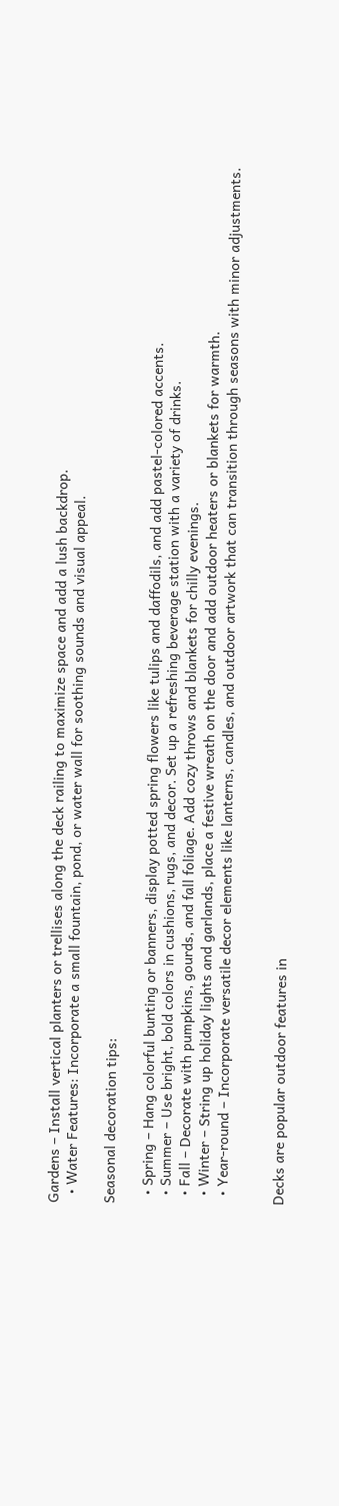Gardens – Install vertical planters or trellises along the deck railing to maximize space and add a lush backdrop.
  • Water Features: Incorporate a small fountain, pond, or water wall for soothing sounds and visual appeal.

Seasonal decoration tips:

  • Spring – Hang colorful bunting or banners, display potted spring flowers like tulips and daffodils, and add pastel-colored accents.
  • Summer – Use bright, bold colors in cushions, rugs, and decor. Set up a refreshing beverage station with a variety of drinks.
  • Fall – Decorate with pumpkins, gourds, and fall foliage. Add cozy throws and blankets for chilly evenings.
  • Winter – String up holiday lights and garlands, place a festive wreath on the door and add outdoor heaters or blankets for warmth.
  • Year-round – Incorporate versatile decor elements like lanterns, candles, and outdoor artwork that can transition through seasons with minor adjustments.


Decks are popular outdoor features in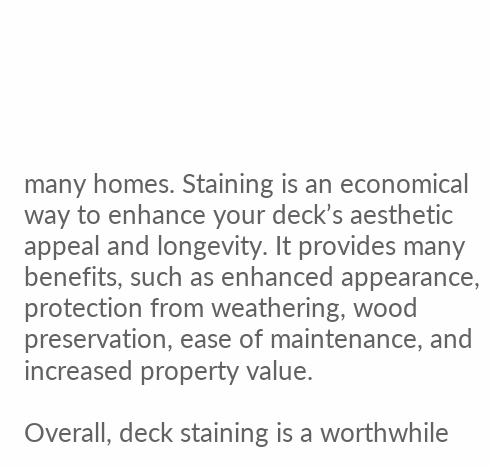many homes. Staining is an economical way to enhance your deck’s aesthetic appeal and longevity. It provides many benefits, such as enhanced appearance, protection from weathering, wood preservation, ease of maintenance, and increased property value.

Overall, deck staining is a worthwhile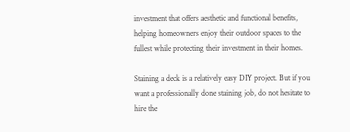investment that offers aesthetic and functional benefits, helping homeowners enjoy their outdoor spaces to the fullest while protecting their investment in their homes.

Staining a deck is a relatively easy DIY project. But if you want a professionally done staining job, do not hesitate to hire the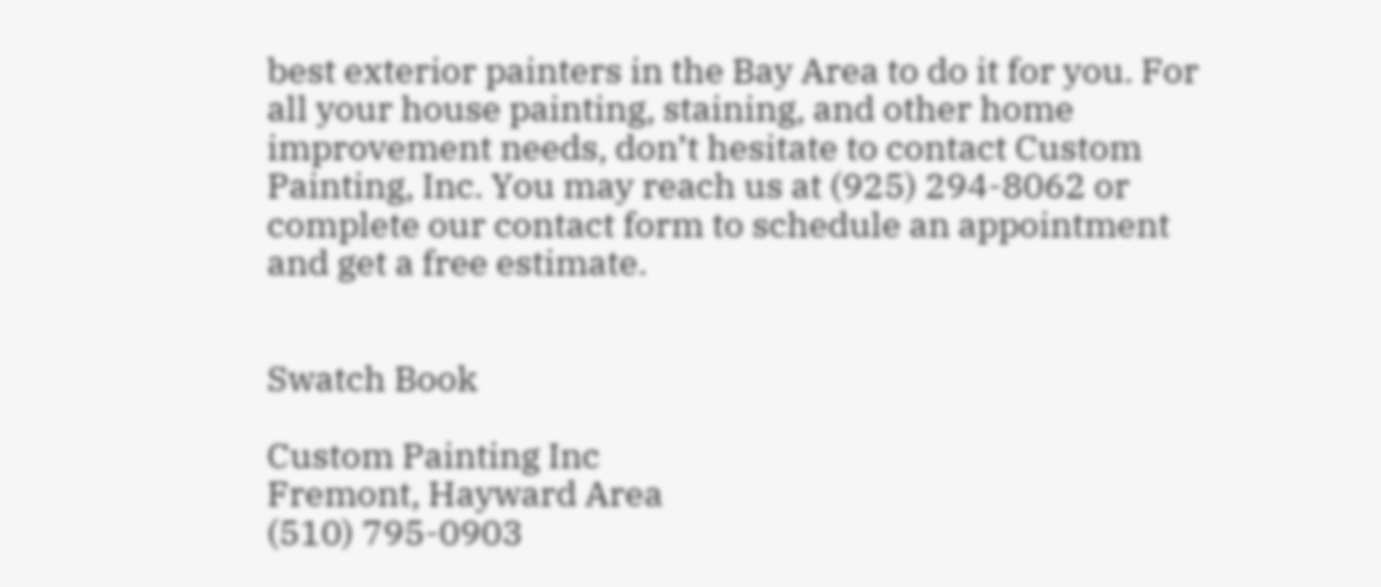best exterior painters in the Bay Area to do it for you. For all your house painting, staining, and other home improvement needs, don’t hesitate to contact Custom Painting, Inc. You may reach us at (925) 294-8062 or complete our contact form to schedule an appointment and get a free estimate.


Swatch Book

Custom Painting Inc
Fremont, Hayward Area
(510) 795-0903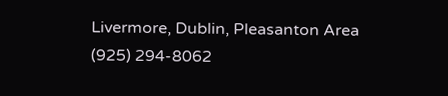Livermore, Dublin, Pleasanton Area
(925) 294-8062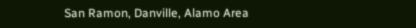San Ramon, Danville, Alamo Area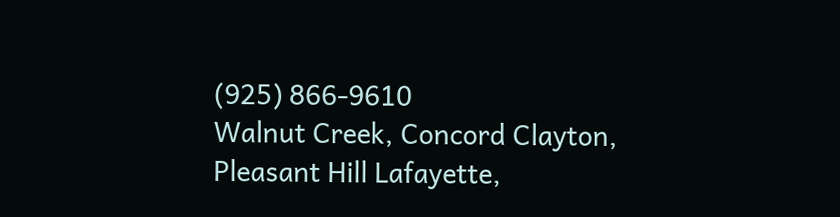(925) 866-9610
Walnut Creek, Concord Clayton,
Pleasant Hill Lafayette,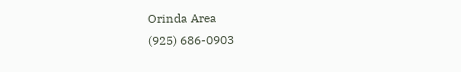Orinda Area
(925) 686-0903